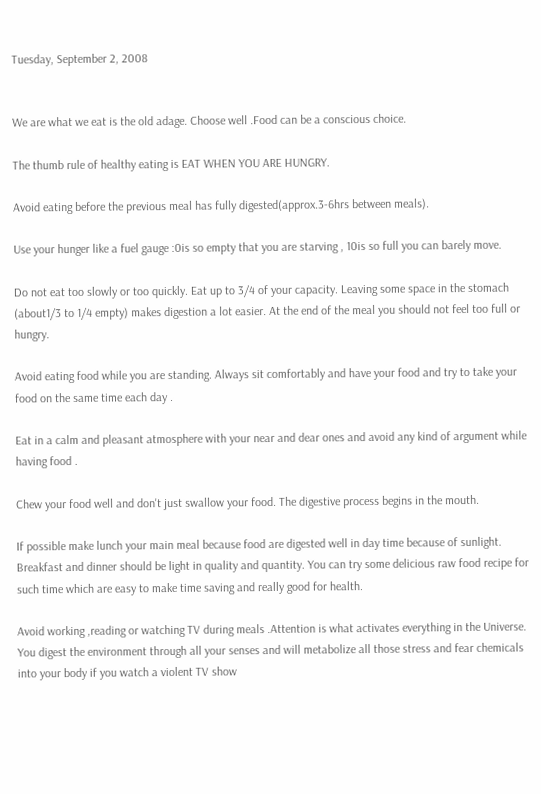Tuesday, September 2, 2008


We are what we eat is the old adage. Choose well .Food can be a conscious choice.

The thumb rule of healthy eating is EAT WHEN YOU ARE HUNGRY.

Avoid eating before the previous meal has fully digested(approx.3-6hrs between meals).

Use your hunger like a fuel gauge :0is so empty that you are starving , 10is so full you can barely move.

Do not eat too slowly or too quickly. Eat up to 3/4 of your capacity. Leaving some space in the stomach (about1/3 to 1/4 empty) makes digestion a lot easier. At the end of the meal you should not feel too full or hungry.

Avoid eating food while you are standing. Always sit comfortably and have your food and try to take your food on the same time each day .

Eat in a calm and pleasant atmosphere with your near and dear ones and avoid any kind of argument while having food .

Chew your food well and don't just swallow your food. The digestive process begins in the mouth.

If possible make lunch your main meal because food are digested well in day time because of sunlight. Breakfast and dinner should be light in quality and quantity. You can try some delicious raw food recipe for such time which are easy to make time saving and really good for health.

Avoid working ,reading or watching TV during meals .Attention is what activates everything in the Universe. You digest the environment through all your senses and will metabolize all those stress and fear chemicals into your body if you watch a violent TV show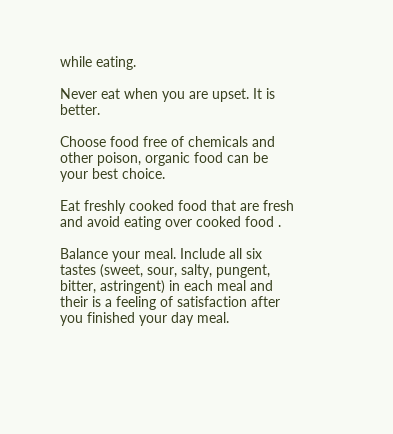while eating.

Never eat when you are upset. It is better.

Choose food free of chemicals and other poison, organic food can be your best choice.

Eat freshly cooked food that are fresh and avoid eating over cooked food .

Balance your meal. Include all six tastes (sweet, sour, salty, pungent, bitter, astringent) in each meal and their is a feeling of satisfaction after you finished your day meal.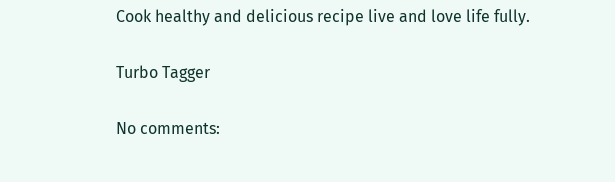Cook healthy and delicious recipe live and love life fully.

Turbo Tagger

No comments: